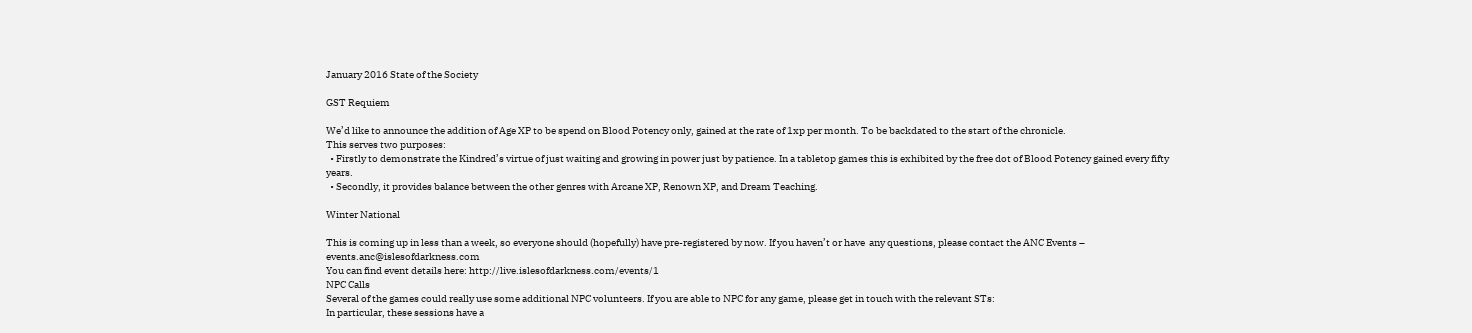January 2016 State of the Society

GST Requiem

We’d like to announce the addition of Age XP to be spend on Blood Potency only, gained at the rate of 1xp per month. To be backdated to the start of the chronicle.
This serves two purposes:
  • Firstly to demonstrate the Kindred’s virtue of just waiting and growing in power just by patience. In a tabletop games this is exhibited by the free dot of Blood Potency gained every fifty years.
  • Secondly, it provides balance between the other genres with Arcane XP, Renown XP, and Dream Teaching.

Winter National

This is coming up in less than a week, so everyone should (hopefully) have pre-registered by now. If you haven’t or have  any questions, please contact the ANC Events – events.anc@islesofdarkness.com
You can find event details here: http://live.islesofdarkness.com/events/1
NPC Calls
Several of the games could really use some additional NPC volunteers. If you are able to NPC for any game, please get in touch with the relevant STs:
In particular, these sessions have a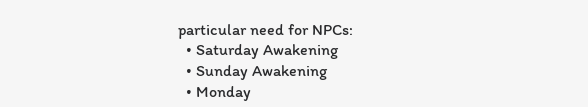particular need for NPCs:
  • Saturday Awakening
  • Sunday Awakening
  • Monday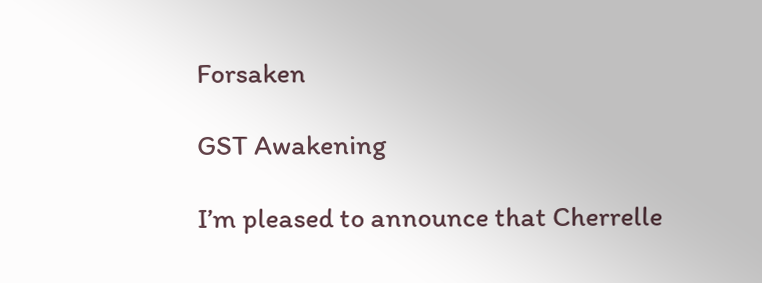Forsaken

GST Awakening

I’m pleased to announce that Cherrelle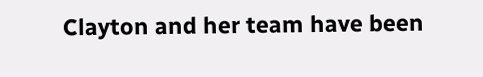Clayton and her team have been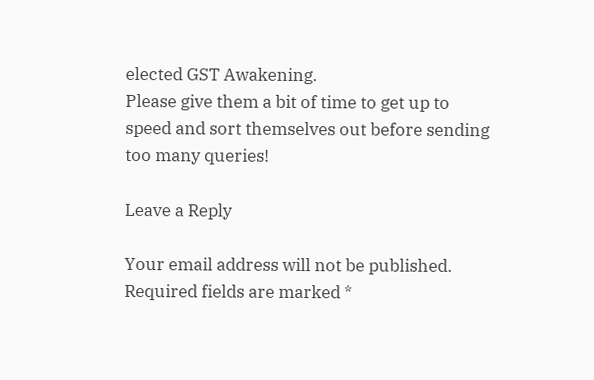elected GST Awakening.
Please give them a bit of time to get up to speed and sort themselves out before sending too many queries!

Leave a Reply

Your email address will not be published. Required fields are marked *